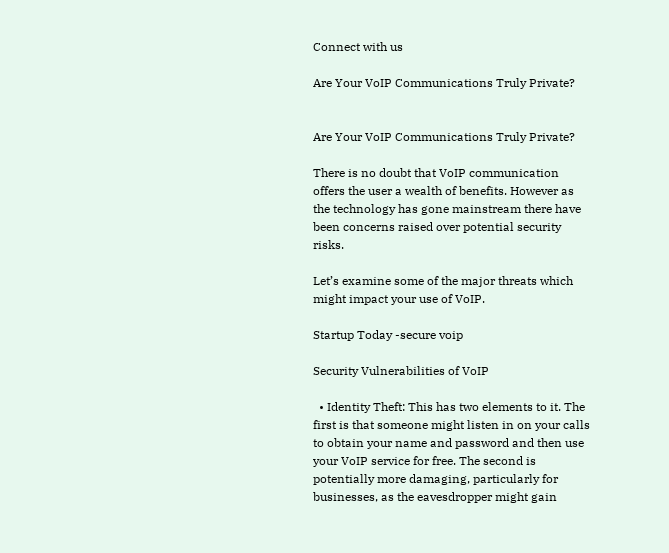Connect with us

Are Your VoIP Communications Truly Private?


Are Your VoIP Communications Truly Private?

There is no doubt that VoIP communication offers the user a wealth of benefits. However as the technology has gone mainstream there have been concerns raised over potential security risks.

Let’s examine some of the major threats which might impact your use of VoIP.

Startup Today -secure voip

Security Vulnerabilities of VoIP

  • Identity Theft: This has two elements to it. The first is that someone might listen in on your calls to obtain your name and password and then use your VoIP service for free. The second is potentially more damaging, particularly for businesses, as the eavesdropper might gain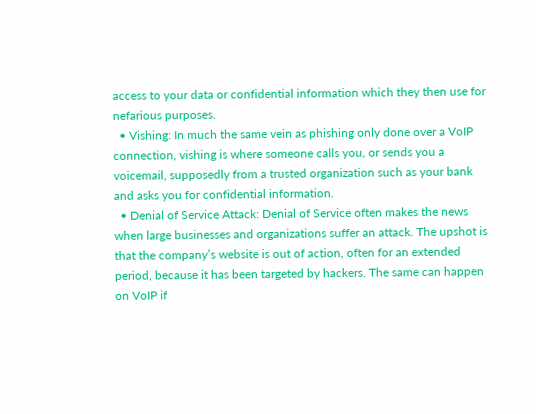access to your data or confidential information which they then use for nefarious purposes.
  • Vishing: In much the same vein as phishing only done over a VoIP connection, vishing is where someone calls you, or sends you a voicemail, supposedly from a trusted organization such as your bank and asks you for confidential information.
  • Denial of Service Attack: Denial of Service often makes the news when large businesses and organizations suffer an attack. The upshot is that the company’s website is out of action, often for an extended period, because it has been targeted by hackers. The same can happen on VoIP if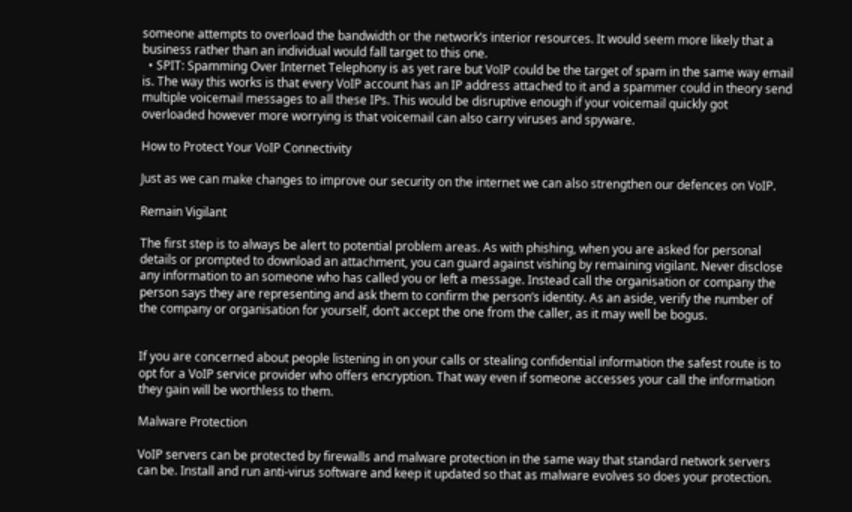someone attempts to overload the bandwidth or the network’s interior resources. It would seem more likely that a business rather than an individual would fall target to this one.
  • SPIT: Spamming Over Internet Telephony is as yet rare but VoIP could be the target of spam in the same way email is. The way this works is that every VoIP account has an IP address attached to it and a spammer could in theory send multiple voicemail messages to all these IPs. This would be disruptive enough if your voicemail quickly got overloaded however more worrying is that voicemail can also carry viruses and spyware.

How to Protect Your VoIP Connectivity

Just as we can make changes to improve our security on the internet we can also strengthen our defences on VoIP.

Remain Vigilant

The first step is to always be alert to potential problem areas. As with phishing, when you are asked for personal details or prompted to download an attachment, you can guard against vishing by remaining vigilant. Never disclose any information to an someone who has called you or left a message. Instead call the organisation or company the person says they are representing and ask them to confirm the person’s identity. As an aside, verify the number of the company or organisation for yourself, don’t accept the one from the caller, as it may well be bogus.


If you are concerned about people listening in on your calls or stealing confidential information the safest route is to opt for a VoIP service provider who offers encryption. That way even if someone accesses your call the information they gain will be worthless to them.

Malware Protection

VoIP servers can be protected by firewalls and malware protection in the same way that standard network servers can be. Install and run anti-virus software and keep it updated so that as malware evolves so does your protection.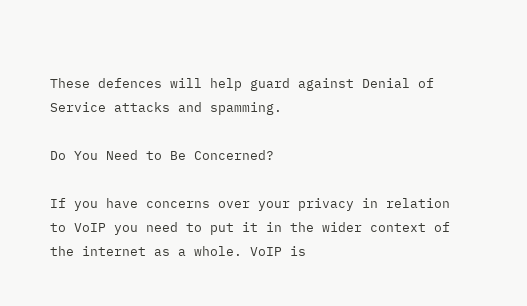These defences will help guard against Denial of Service attacks and spamming.

Do You Need to Be Concerned?

If you have concerns over your privacy in relation to VoIP you need to put it in the wider context of the internet as a whole. VoIP is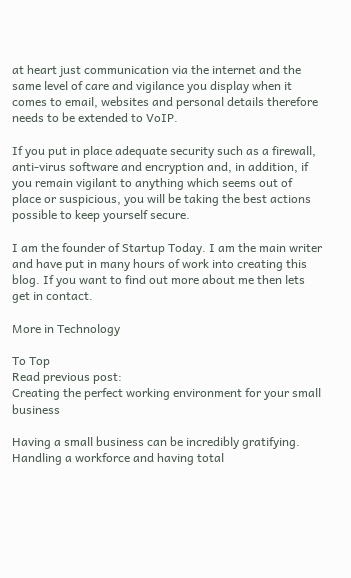at heart just communication via the internet and the same level of care and vigilance you display when it comes to email, websites and personal details therefore needs to be extended to VoIP.

If you put in place adequate security such as a firewall, anti-virus software and encryption and, in addition, if you remain vigilant to anything which seems out of place or suspicious, you will be taking the best actions possible to keep yourself secure.

I am the founder of Startup Today. I am the main writer and have put in many hours of work into creating this blog. If you want to find out more about me then lets get in contact.

More in Technology

To Top
Read previous post:
Creating the perfect working environment for your small business

Having a small business can be incredibly gratifying. Handling a workforce and having total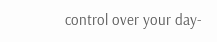control over your day-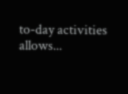to-day activities allows...